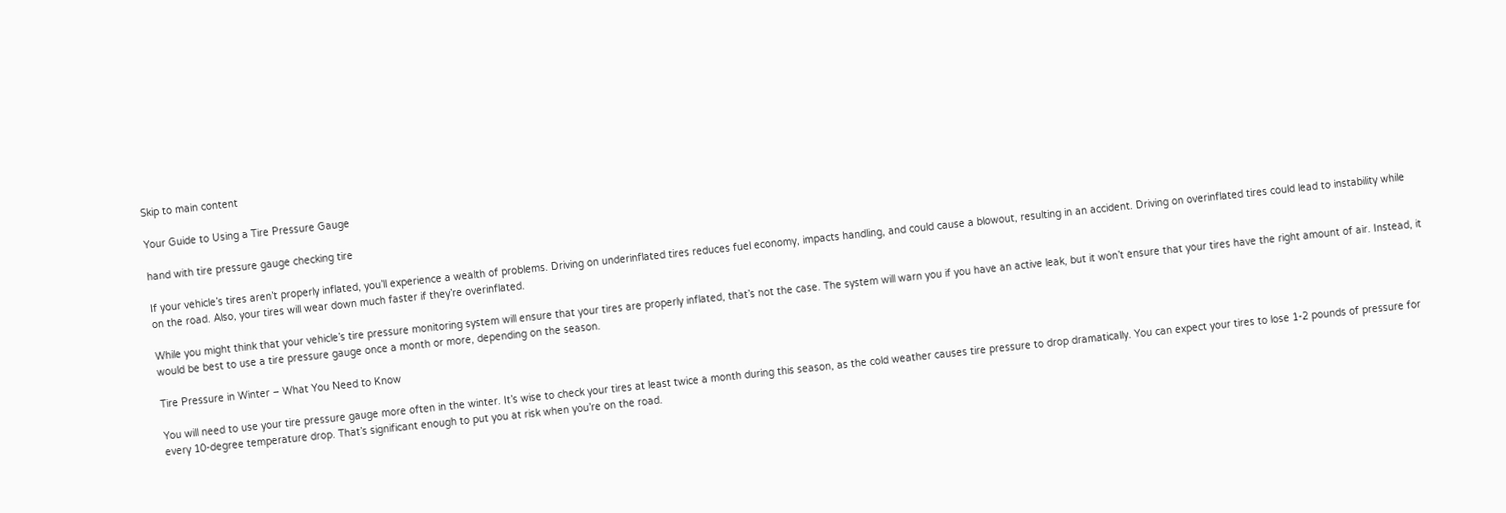Skip to main content

Your Guide to Using a Tire Pressure Gauge

hand with tire pressure gauge checking tire

If your vehicle’s tires aren’t properly inflated, you’ll experience a wealth of problems. Driving on underinflated tires reduces fuel economy, impacts handling, and could cause a blowout, resulting in an accident. Driving on overinflated tires could lead to instability while on the road. Also, your tires will wear down much faster if they’re overinflated.

While you might think that your vehicle’s tire pressure monitoring system will ensure that your tires are properly inflated, that’s not the case. The system will warn you if you have an active leak, but it won’t ensure that your tires have the right amount of air. Instead, it would be best to use a tire pressure gauge once a month or more, depending on the season.

Tire Pressure in Winter – What You Need to Know

You will need to use your tire pressure gauge more often in the winter. It’s wise to check your tires at least twice a month during this season, as the cold weather causes tire pressure to drop dramatically. You can expect your tires to lose 1-2 pounds of pressure for every 10-degree temperature drop. That’s significant enough to put you at risk when you’re on the road.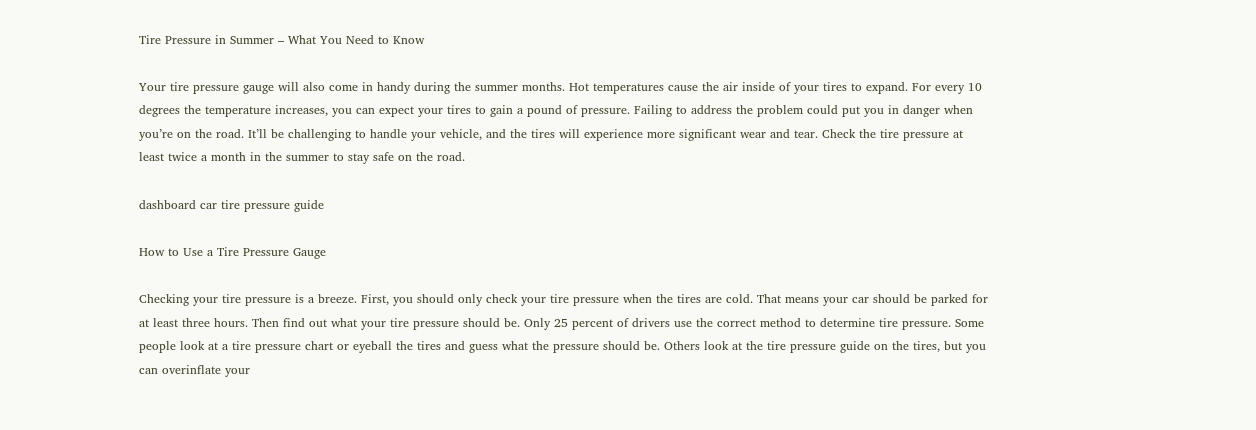Tire Pressure in Summer – What You Need to Know

Your tire pressure gauge will also come in handy during the summer months. Hot temperatures cause the air inside of your tires to expand. For every 10 degrees the temperature increases, you can expect your tires to gain a pound of pressure. Failing to address the problem could put you in danger when you’re on the road. It’ll be challenging to handle your vehicle, and the tires will experience more significant wear and tear. Check the tire pressure at least twice a month in the summer to stay safe on the road.

dashboard car tire pressure guide

How to Use a Tire Pressure Gauge

Checking your tire pressure is a breeze. First, you should only check your tire pressure when the tires are cold. That means your car should be parked for at least three hours. Then find out what your tire pressure should be. Only 25 percent of drivers use the correct method to determine tire pressure. Some people look at a tire pressure chart or eyeball the tires and guess what the pressure should be. Others look at the tire pressure guide on the tires, but you can overinflate your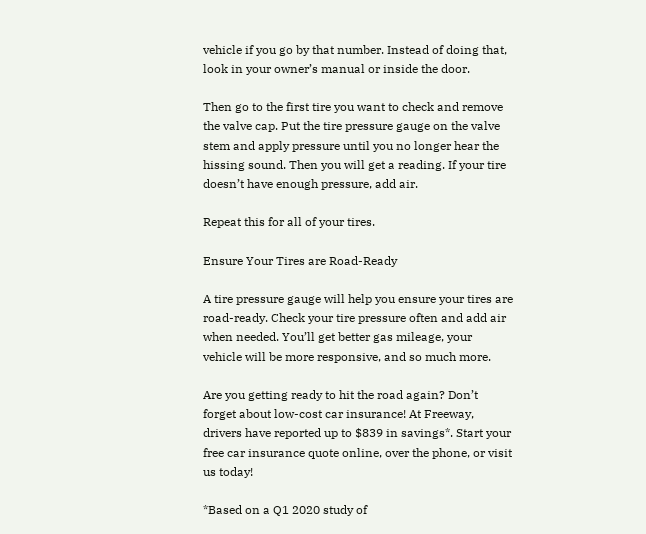vehicle if you go by that number. Instead of doing that, look in your owner’s manual or inside the door.

Then go to the first tire you want to check and remove the valve cap. Put the tire pressure gauge on the valve stem and apply pressure until you no longer hear the hissing sound. Then you will get a reading. If your tire doesn’t have enough pressure, add air.

Repeat this for all of your tires.

Ensure Your Tires are Road-Ready

A tire pressure gauge will help you ensure your tires are road-ready. Check your tire pressure often and add air when needed. You’ll get better gas mileage, your vehicle will be more responsive, and so much more.

Are you getting ready to hit the road again? Don’t forget about low-cost car insurance! At Freeway, drivers have reported up to $839 in savings*. Start your free car insurance quote online, over the phone, or visit us today!

*Based on a Q1 2020 study of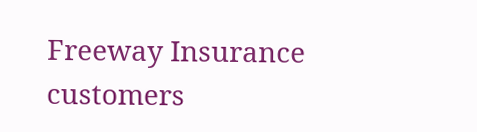Freeway Insurance customers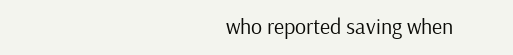who reported saving when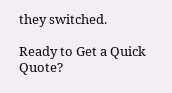they switched.

Ready to Get a Quick Quote?